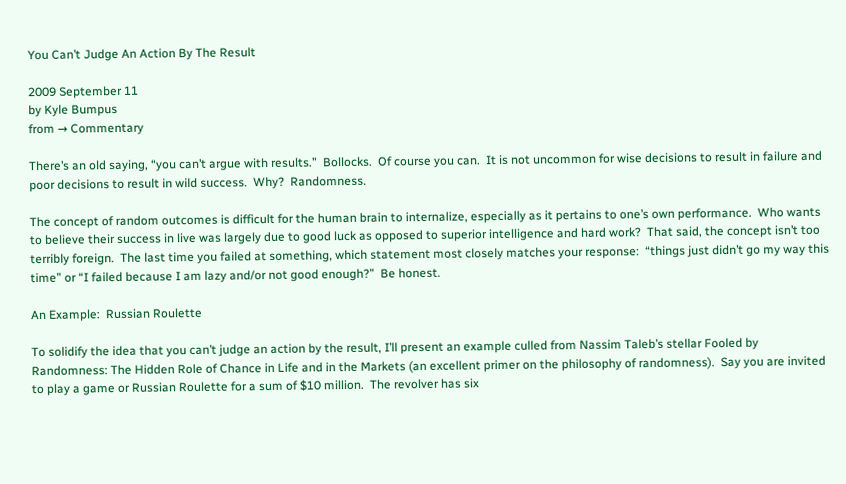You Can’t Judge An Action By The Result

2009 September 11
by Kyle Bumpus
from → Commentary

There’s an old saying, “you can’t argue with results.”  Bollocks.  Of course you can.  It is not uncommon for wise decisions to result in failure and poor decisions to result in wild success.  Why?  Randomness.

The concept of random outcomes is difficult for the human brain to internalize, especially as it pertains to one’s own performance.  Who wants to believe their success in live was largely due to good luck as opposed to superior intelligence and hard work?  That said, the concept isn’t too terribly foreign.  The last time you failed at something, which statement most closely matches your response:  “things just didn’t go my way this time” or “I failed because I am lazy and/or not good enough?”  Be honest.

An Example:  Russian Roulette

To solidify the idea that you can’t judge an action by the result, I’ll present an example culled from Nassim Taleb’s stellar Fooled by Randomness: The Hidden Role of Chance in Life and in the Markets (an excellent primer on the philosophy of randomness).  Say you are invited to play a game or Russian Roulette for a sum of $10 million.  The revolver has six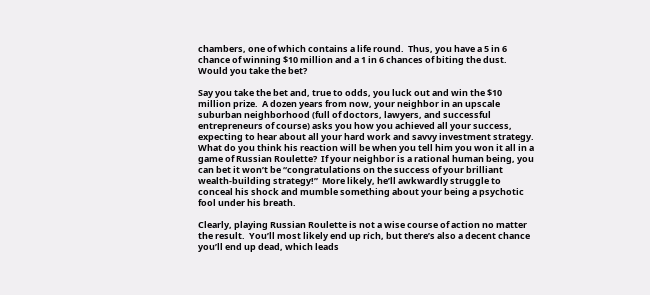chambers, one of which contains a life round.  Thus, you have a 5 in 6 chance of winning $10 million and a 1 in 6 chances of biting the dust.  Would you take the bet?

Say you take the bet and, true to odds, you luck out and win the $10 million prize.  A dozen years from now, your neighbor in an upscale suburban neighborhood (full of doctors, lawyers, and successful entrepreneurs of course) asks you how you achieved all your success, expecting to hear about all your hard work and savvy investment strategy.  What do you think his reaction will be when you tell him you won it all in a game of Russian Roulette?  If your neighbor is a rational human being, you can bet it won’t be “congratulations on the success of your brilliant wealth-building strategy!”  More likely, he’ll awkwardly struggle to conceal his shock and mumble something about your being a psychotic fool under his breath.

Clearly, playing Russian Roulette is not a wise course of action no matter the result.  You’ll most likely end up rich, but there’s also a decent chance you’ll end up dead, which leads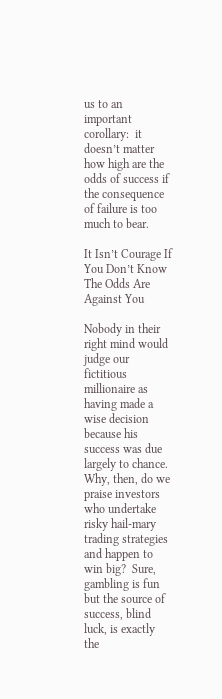us to an important corollary:  it doesn’t matter how high are the odds of success if the consequence of failure is too much to bear.

It Isn’t Courage If You Don’t Know The Odds Are Against You

Nobody in their right mind would judge our fictitious millionaire as having made a wise decision because his success was due largely to chance.  Why, then, do we praise investors who undertake risky hail-mary trading strategies and happen to win big?  Sure, gambling is fun but the source of success, blind luck, is exactly the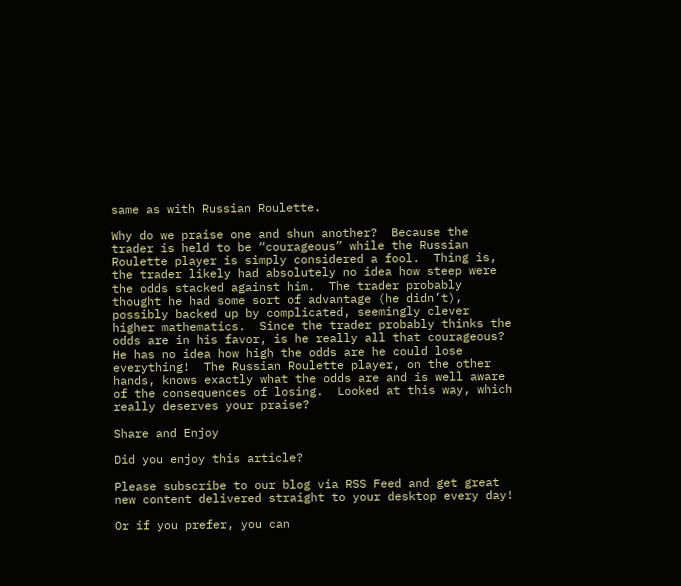same as with Russian Roulette.

Why do we praise one and shun another?  Because the trader is held to be “courageous” while the Russian Roulette player is simply considered a fool.  Thing is, the trader likely had absolutely no idea how steep were the odds stacked against him.  The trader probably thought he had some sort of advantage (he didn’t), possibly backed up by complicated, seemingly clever higher mathematics.  Since the trader probably thinks the odds are in his favor, is he really all that courageous?  He has no idea how high the odds are he could lose everything!  The Russian Roulette player, on the other hands, knows exactly what the odds are and is well aware of the consequences of losing.  Looked at this way, which really deserves your praise?

Share and Enjoy

Did you enjoy this article?

Please subscribe to our blog via RSS Feed and get great new content delivered straight to your desktop every day!

Or if you prefer, you can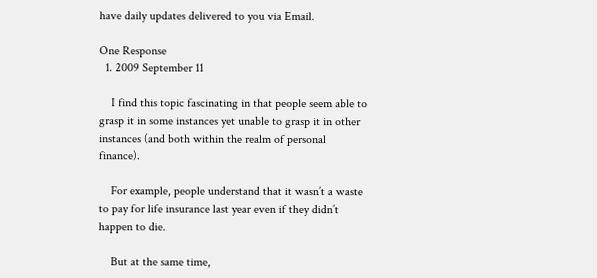have daily updates delivered to you via Email.

One Response
  1. 2009 September 11

    I find this topic fascinating in that people seem able to grasp it in some instances yet unable to grasp it in other instances (and both within the realm of personal finance).

    For example, people understand that it wasn’t a waste to pay for life insurance last year even if they didn’t happen to die.

    But at the same time,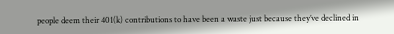people deem their 401(k) contributions to have been a waste just because they’ve declined in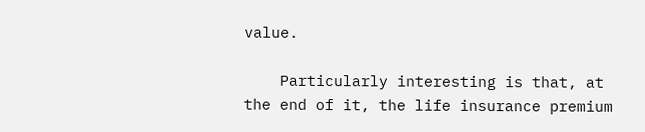value.

    Particularly interesting is that, at the end of it, the life insurance premium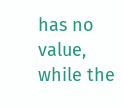has no value, while the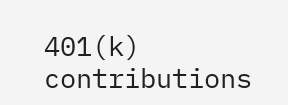401(k) contributions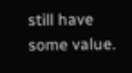still have some value.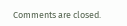Comments are closed.